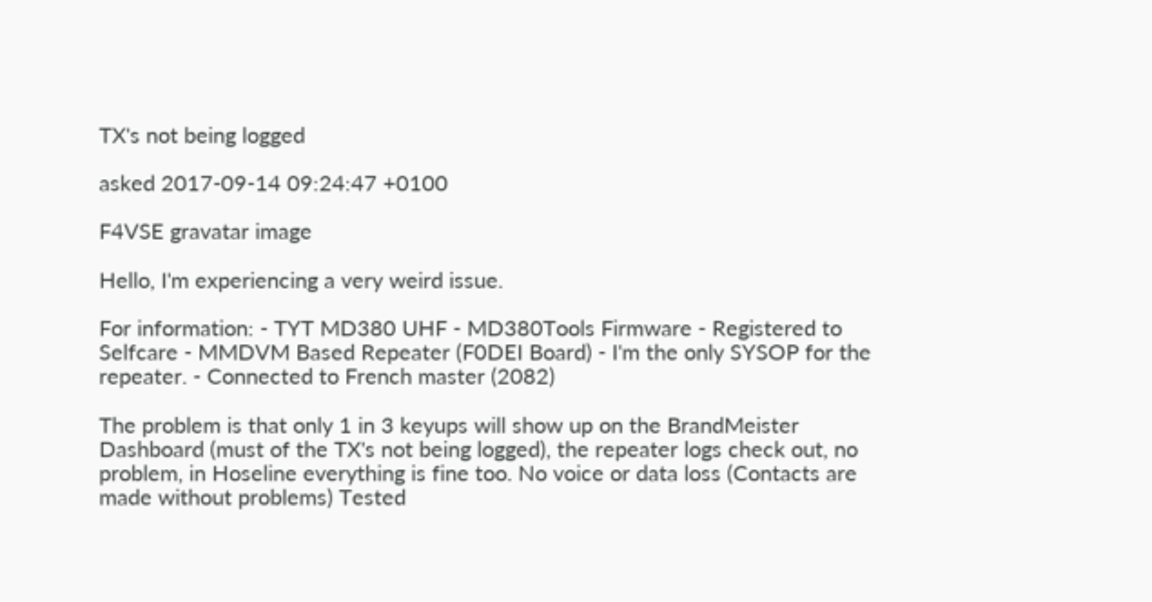TX's not being logged

asked 2017-09-14 09:24:47 +0100

F4VSE gravatar image

Hello, I'm experiencing a very weird issue.

For information: - TYT MD380 UHF - MD380Tools Firmware - Registered to Selfcare - MMDVM Based Repeater (F0DEI Board) - I'm the only SYSOP for the repeater. - Connected to French master (2082)

The problem is that only 1 in 3 keyups will show up on the BrandMeister Dashboard (must of the TX's not being logged), the repeater logs check out, no problem, in Hoseline everything is fine too. No voice or data loss (Contacts are made without problems) Tested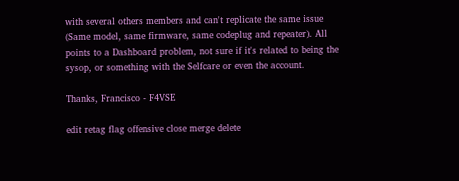with several others members and can't replicate the same issue (Same model, same firmware, same codeplug and repeater). All points to a Dashboard problem, not sure if it's related to being the sysop, or something with the Selfcare or even the account.

Thanks, Francisco - F4VSE

edit retag flag offensive close merge delete